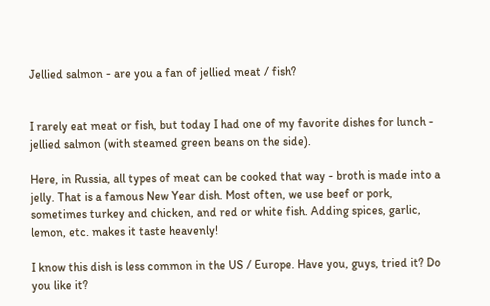Jellied salmon - are you a fan of jellied meat / fish?


I rarely eat meat or fish, but today I had one of my favorite dishes for lunch - jellied salmon (with steamed green beans on the side).

Here, in Russia, all types of meat can be cooked that way - broth is made into a jelly. That is a famous New Year dish. Most often, we use beef or pork, sometimes turkey and chicken, and red or white fish. Adding spices, garlic, lemon, etc. makes it taste heavenly!

I know this dish is less common in the US / Europe. Have you, guys, tried it? Do you like it?